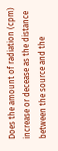Does the amount of radiation (cpm) increase or decease as the distance between the source and the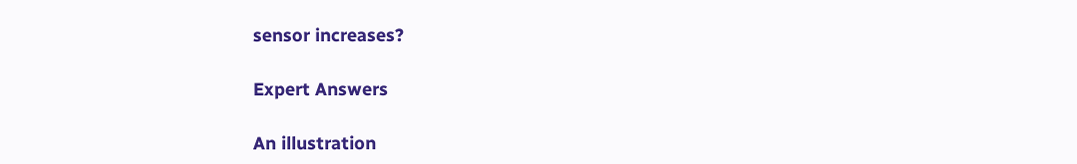sensor increases?

Expert Answers

An illustration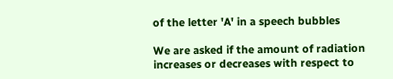of the letter 'A' in a speech bubbles

We are asked if the amount of radiation increases or decreases with respect to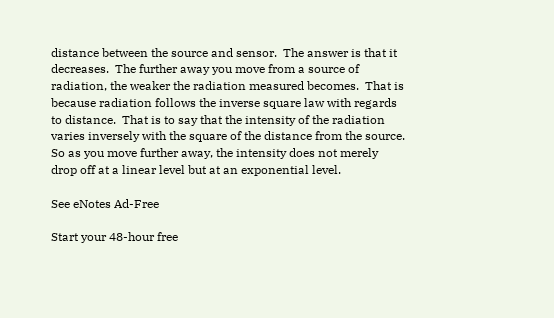distance between the source and sensor.  The answer is that it decreases.  The further away you move from a source of radiation, the weaker the radiation measured becomes.  That is because radiation follows the inverse square law with regards to distance.  That is to say that the intensity of the radiation varies inversely with the square of the distance from the source.  So as you move further away, the intensity does not merely drop off at a linear level but at an exponential level.

See eNotes Ad-Free

Start your 48-hour free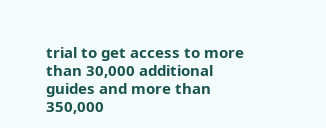trial to get access to more than 30,000 additional guides and more than 350,000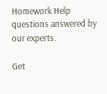Homework Help questions answered by our experts.

Get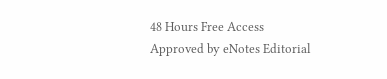48 Hours Free Access
Approved by eNotes Editorial